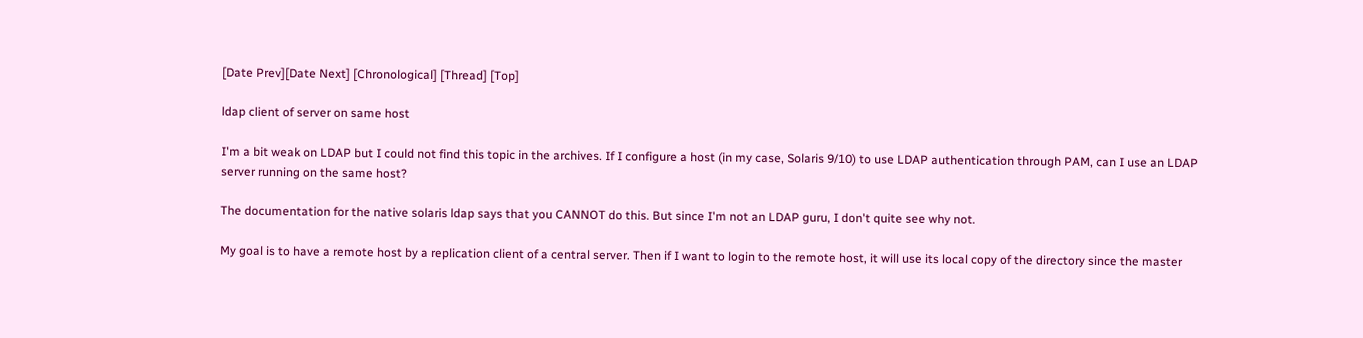[Date Prev][Date Next] [Chronological] [Thread] [Top]

ldap client of server on same host

I'm a bit weak on LDAP but I could not find this topic in the archives. If I configure a host (in my case, Solaris 9/10) to use LDAP authentication through PAM, can I use an LDAP server running on the same host?

The documentation for the native solaris ldap says that you CANNOT do this. But since I'm not an LDAP guru, I don't quite see why not.

My goal is to have a remote host by a replication client of a central server. Then if I want to login to the remote host, it will use its local copy of the directory since the master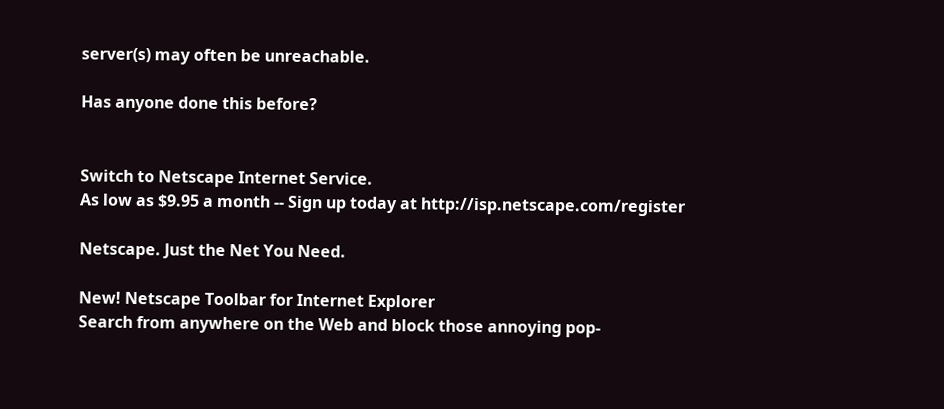server(s) may often be unreachable.

Has anyone done this before?


Switch to Netscape Internet Service.
As low as $9.95 a month -- Sign up today at http://isp.netscape.com/register

Netscape. Just the Net You Need.

New! Netscape Toolbar for Internet Explorer
Search from anywhere on the Web and block those annoying pop-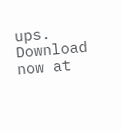ups.
Download now at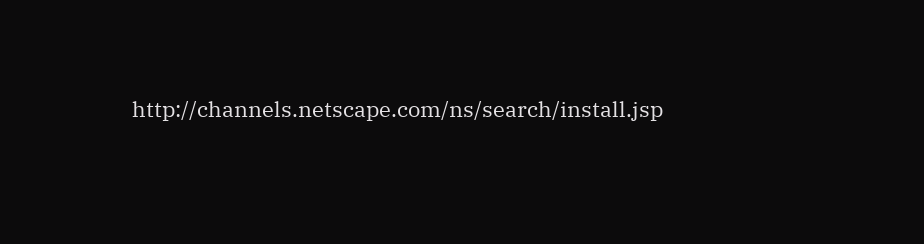http://channels.netscape.com/ns/search/install.jsp